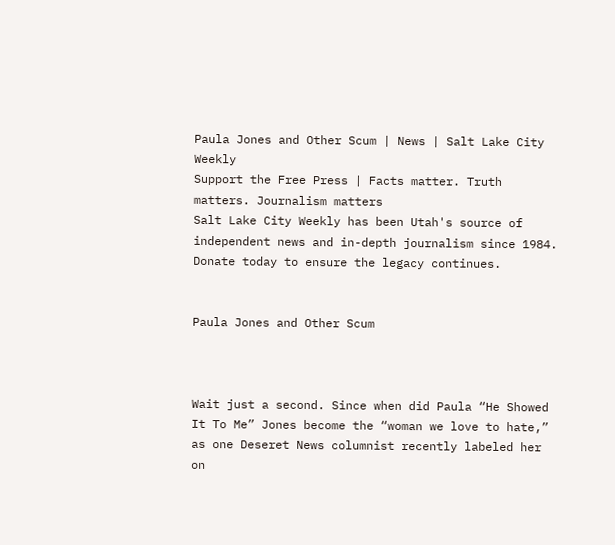Paula Jones and Other Scum | News | Salt Lake City Weekly
Support the Free Press | Facts matter. Truth matters. Journalism matters
Salt Lake City Weekly has been Utah's source of independent news and in-depth journalism since 1984. Donate today to ensure the legacy continues.


Paula Jones and Other Scum



Wait just a second. Since when did Paula “He Showed It To Me” Jones become the “woman we love to hate,” as one Deseret News columnist recently labeled her on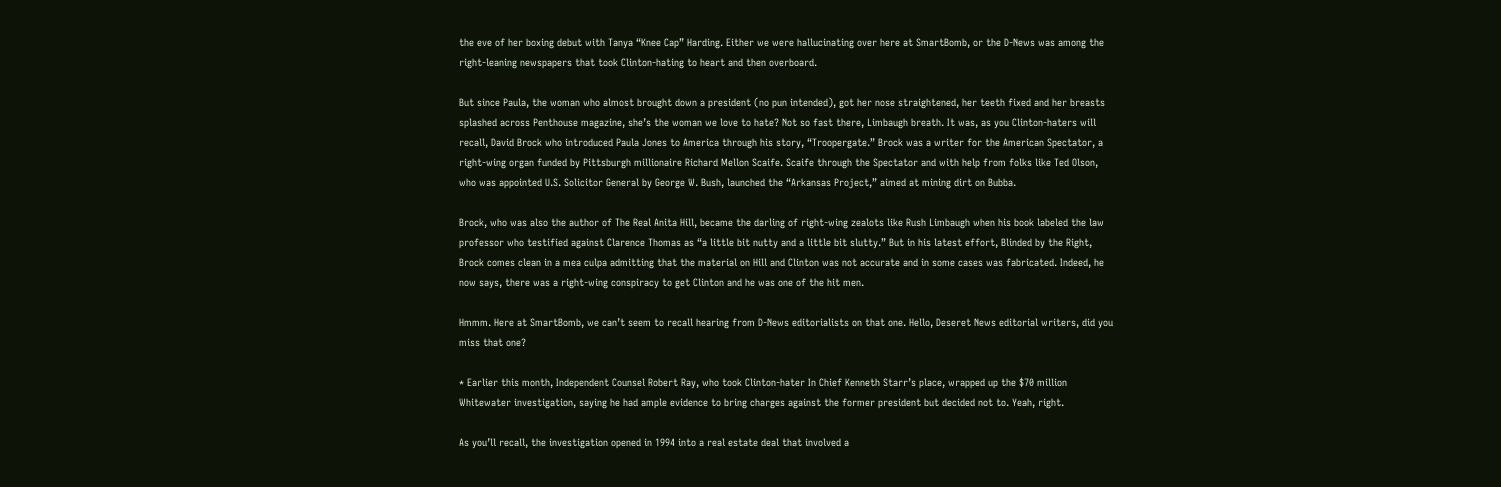the eve of her boxing debut with Tanya “Knee Cap” Harding. Either we were hallucinating over here at SmartBomb, or the D-News was among the right-leaning newspapers that took Clinton-hating to heart and then overboard.

But since Paula, the woman who almost brought down a president (no pun intended), got her nose straightened, her teeth fixed and her breasts splashed across Penthouse magazine, she’s the woman we love to hate? Not so fast there, Limbaugh breath. It was, as you Clinton-haters will recall, David Brock who introduced Paula Jones to America through his story, “Troopergate.” Brock was a writer for the American Spectator, a right-wing organ funded by Pittsburgh millionaire Richard Mellon Scaife. Scaife through the Spectator and with help from folks like Ted Olson, who was appointed U.S. Solicitor General by George W. Bush, launched the “Arkansas Project,” aimed at mining dirt on Bubba.

Brock, who was also the author of The Real Anita Hill, became the darling of right-wing zealots like Rush Limbaugh when his book labeled the law professor who testified against Clarence Thomas as “a little bit nutty and a little bit slutty.” But in his latest effort, Blinded by the Right, Brock comes clean in a mea culpa admitting that the material on Hill and Clinton was not accurate and in some cases was fabricated. Indeed, he now says, there was a right-wing conspiracy to get Clinton and he was one of the hit men.

Hmmm. Here at SmartBomb, we can’t seem to recall hearing from D-News editorialists on that one. Hello, Deseret News editorial writers, did you miss that one?

* Earlier this month, Independent Counsel Robert Ray, who took Clinton-hater In Chief Kenneth Starr’s place, wrapped up the $70 million Whitewater investigation, saying he had ample evidence to bring charges against the former president but decided not to. Yeah, right.

As you’ll recall, the investigation opened in 1994 into a real estate deal that involved a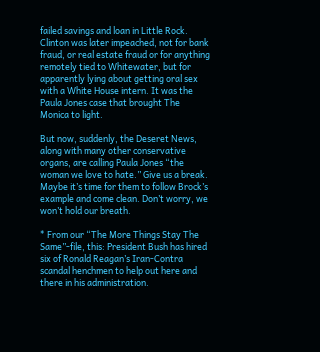failed savings and loan in Little Rock. Clinton was later impeached, not for bank fraud, or real estate fraud or for anything remotely tied to Whitewater, but for apparently lying about getting oral sex with a White House intern. It was the Paula Jones case that brought The Monica to light.

But now, suddenly, the Deseret News, along with many other conservative organs, are calling Paula Jones “the woman we love to hate.” Give us a break. Maybe it’s time for them to follow Brock’s example and come clean. Don’t worry, we won’t hold our breath.

* From our “The More Things Stay The Same”-file, this: President Bush has hired six of Ronald Reagan’s Iran-Contra scandal henchmen to help out here and there in his administration.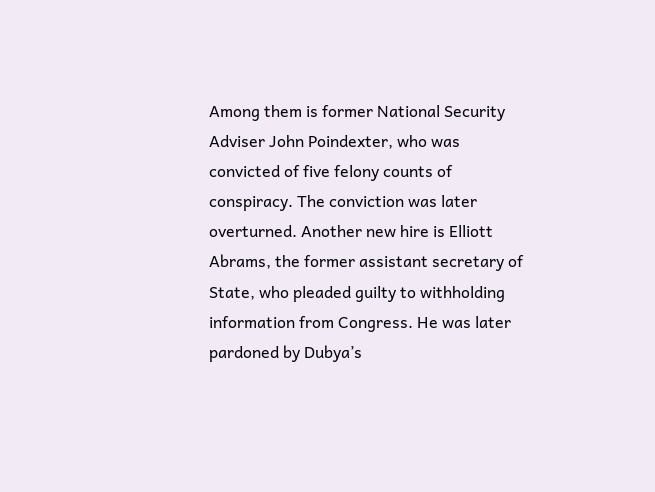Among them is former National Security Adviser John Poindexter, who was convicted of five felony counts of conspiracy. The conviction was later overturned. Another new hire is Elliott Abrams, the former assistant secretary of State, who pleaded guilty to withholding information from Congress. He was later pardoned by Dubya’s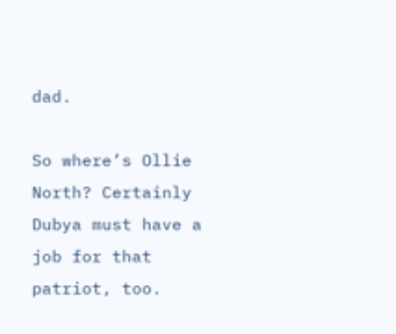dad.

So where’s Ollie North? Certainly Dubya must have a job for that patriot, too.